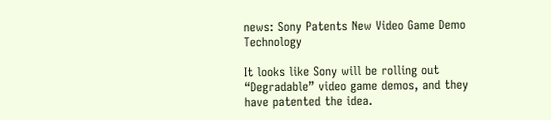news: Sony Patents New Video Game Demo Technology

It looks like Sony will be rolling out “Degradable” video game demos, and they have patented the idea.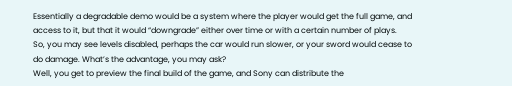Essentially a degradable demo would be a system where the player would get the full game, and access to it, but that it would “downgrade” either over time or with a certain number of plays.
So, you may see levels disabled, perhaps the car would run slower, or your sword would cease to do damage. What’s the advantage, you may ask?
Well, you get to preview the final build of the game, and Sony can distribute the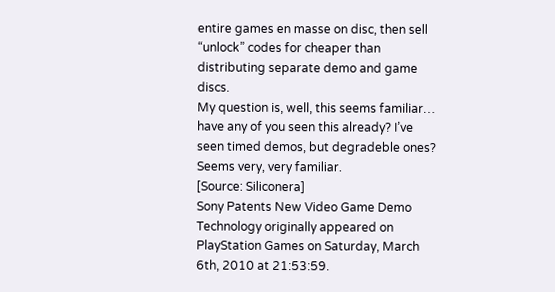entire games en masse on disc, then sell “unlock” codes for cheaper than distributing separate demo and game discs.
My question is, well, this seems familiar… have any of you seen this already? I’ve seen timed demos, but degradeble ones? Seems very, very familiar.
[Source: Siliconera]
Sony Patents New Video Game Demo Technology originally appeared on PlayStation Games on Saturday, March 6th, 2010 at 21:53:59.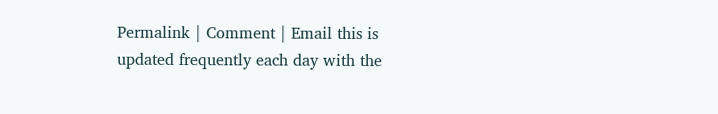Permalink | Comment | Email this is updated frequently each day with the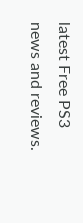latest Free PS3 news and reviews.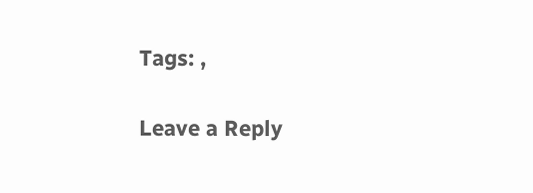Tags: ,

Leave a Reply